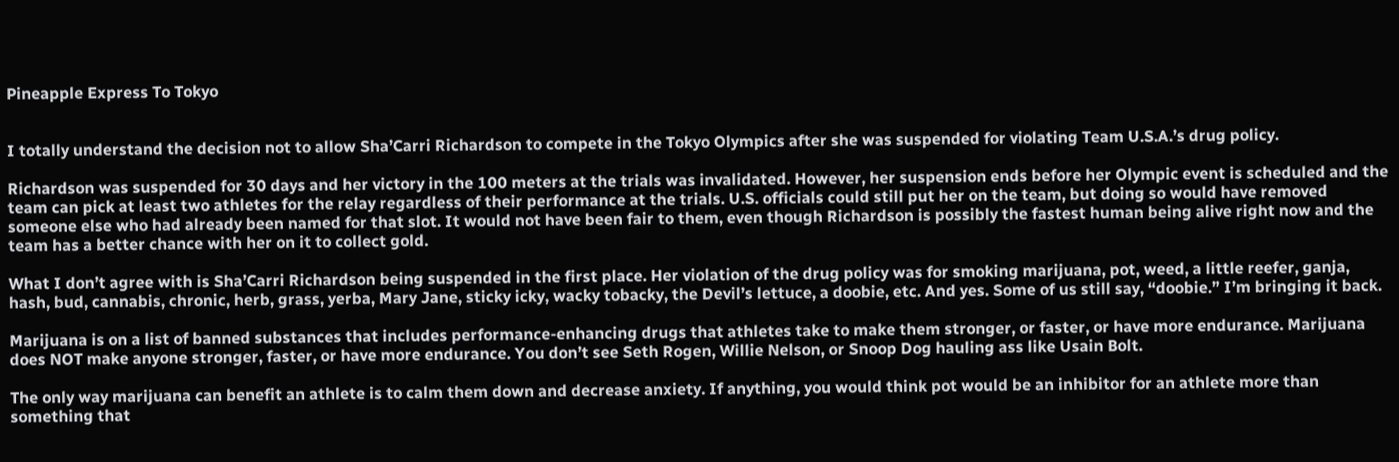Pineapple Express To Tokyo


I totally understand the decision not to allow Sha’Carri Richardson to compete in the Tokyo Olympics after she was suspended for violating Team U.S.A.’s drug policy.

Richardson was suspended for 30 days and her victory in the 100 meters at the trials was invalidated. However, her suspension ends before her Olympic event is scheduled and the team can pick at least two athletes for the relay regardless of their performance at the trials. U.S. officials could still put her on the team, but doing so would have removed someone else who had already been named for that slot. It would not have been fair to them, even though Richardson is possibly the fastest human being alive right now and the team has a better chance with her on it to collect gold.

What I don’t agree with is Sha’Carri Richardson being suspended in the first place. Her violation of the drug policy was for smoking marijuana, pot, weed, a little reefer, ganja, hash, bud, cannabis, chronic, herb, grass, yerba, Mary Jane, sticky icky, wacky tobacky, the Devil’s lettuce, a doobie, etc. And yes. Some of us still say, “doobie.” I’m bringing it back.

Marijuana is on a list of banned substances that includes performance-enhancing drugs that athletes take to make them stronger, or faster, or have more endurance. Marijuana does NOT make anyone stronger, faster, or have more endurance. You don’t see Seth Rogen, Willie Nelson, or Snoop Dog hauling ass like Usain Bolt.

The only way marijuana can benefit an athlete is to calm them down and decrease anxiety. If anything, you would think pot would be an inhibitor for an athlete more than something that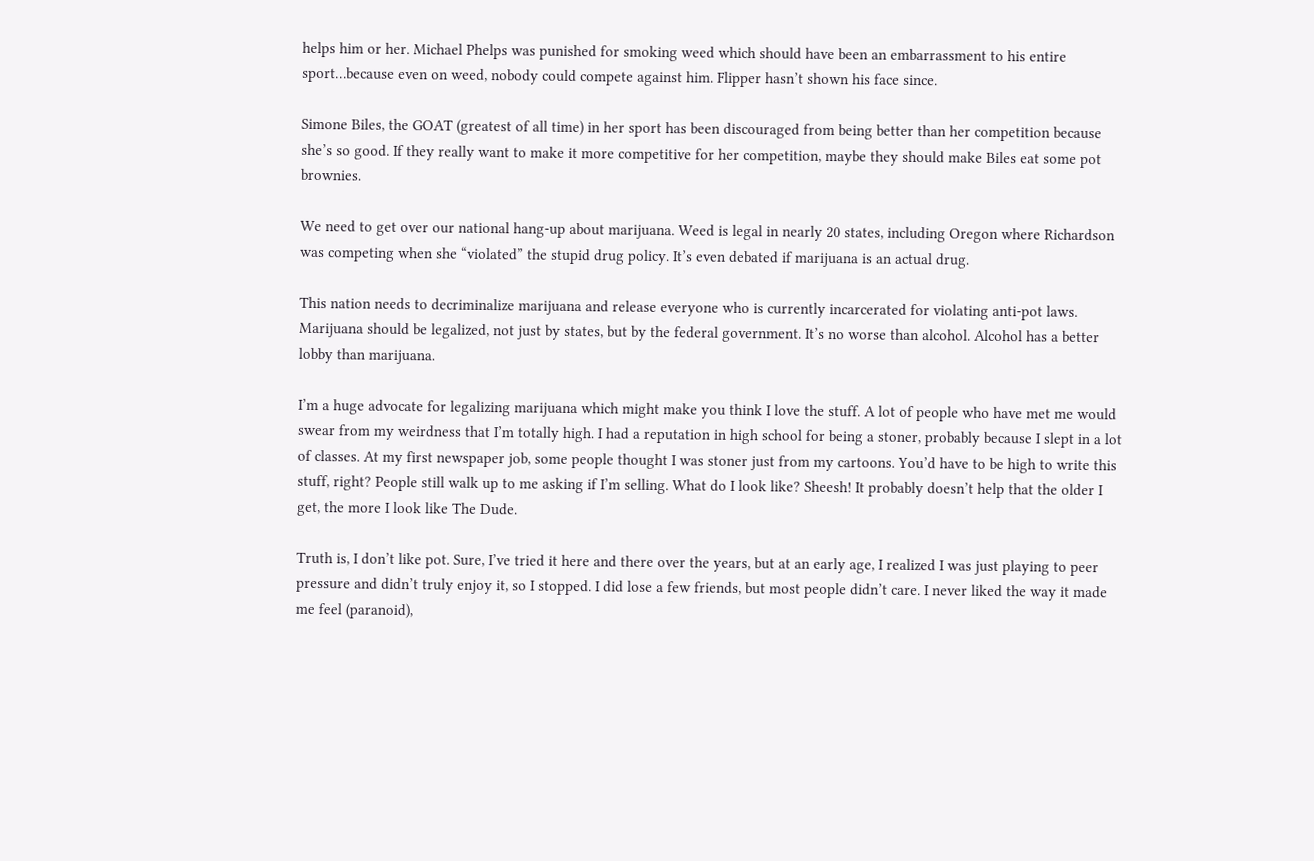helps him or her. Michael Phelps was punished for smoking weed which should have been an embarrassment to his entire sport…because even on weed, nobody could compete against him. Flipper hasn’t shown his face since.

Simone Biles, the GOAT (greatest of all time) in her sport has been discouraged from being better than her competition because she’s so good. If they really want to make it more competitive for her competition, maybe they should make Biles eat some pot brownies.

We need to get over our national hang-up about marijuana. Weed is legal in nearly 20 states, including Oregon where Richardson was competing when she “violated” the stupid drug policy. It’s even debated if marijuana is an actual drug.

This nation needs to decriminalize marijuana and release everyone who is currently incarcerated for violating anti-pot laws. Marijuana should be legalized, not just by states, but by the federal government. It’s no worse than alcohol. Alcohol has a better lobby than marijuana.

I’m a huge advocate for legalizing marijuana which might make you think I love the stuff. A lot of people who have met me would swear from my weirdness that I’m totally high. I had a reputation in high school for being a stoner, probably because I slept in a lot of classes. At my first newspaper job, some people thought I was stoner just from my cartoons. You’d have to be high to write this stuff, right? People still walk up to me asking if I’m selling. What do I look like? Sheesh! It probably doesn’t help that the older I get, the more I look like The Dude.

Truth is, I don’t like pot. Sure, I’ve tried it here and there over the years, but at an early age, I realized I was just playing to peer pressure and didn’t truly enjoy it, so I stopped. I did lose a few friends, but most people didn’t care. I never liked the way it made me feel (paranoid),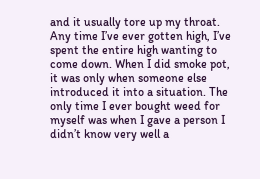and it usually tore up my throat. Any time I’ve ever gotten high, I’ve spent the entire high wanting to come down. When I did smoke pot, it was only when someone else introduced it into a situation. The only time I ever bought weed for myself was when I gave a person I didn’t know very well a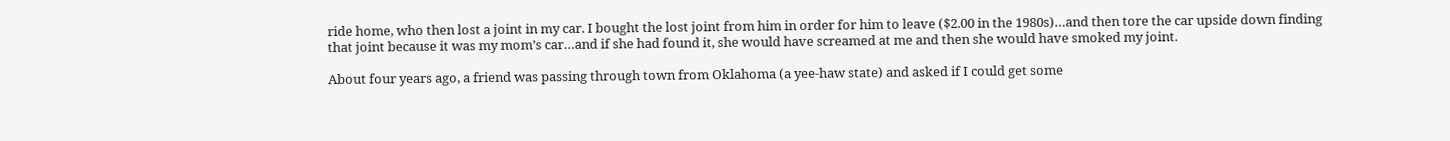ride home, who then lost a joint in my car. I bought the lost joint from him in order for him to leave ($2.00 in the 1980s)…and then tore the car upside down finding that joint because it was my mom’s car…and if she had found it, she would have screamed at me and then she would have smoked my joint.

About four years ago, a friend was passing through town from Oklahoma (a yee-haw state) and asked if I could get some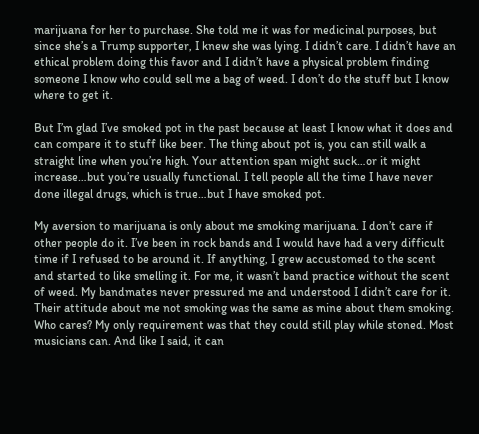marijuana for her to purchase. She told me it was for medicinal purposes, but since she’s a Trump supporter, I knew she was lying. I didn’t care. I didn’t have an ethical problem doing this favor and I didn’t have a physical problem finding someone I know who could sell me a bag of weed. I don’t do the stuff but I know where to get it.

But I’m glad I’ve smoked pot in the past because at least I know what it does and can compare it to stuff like beer. The thing about pot is, you can still walk a straight line when you’re high. Your attention span might suck…or it might increase…but you’re usually functional. I tell people all the time I have never done illegal drugs, which is true…but I have smoked pot.

My aversion to marijuana is only about me smoking marijuana. I don’t care if other people do it. I’ve been in rock bands and I would have had a very difficult time if I refused to be around it. If anything, I grew accustomed to the scent and started to like smelling it. For me, it wasn’t band practice without the scent of weed. My bandmates never pressured me and understood I didn’t care for it. Their attitude about me not smoking was the same as mine about them smoking. Who cares? My only requirement was that they could still play while stoned. Most musicians can. And like I said, it can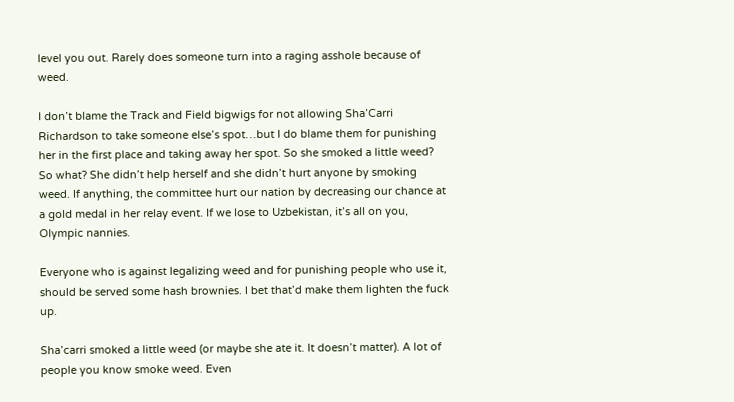level you out. Rarely does someone turn into a raging asshole because of weed.

I don’t blame the Track and Field bigwigs for not allowing Sha’Carri Richardson to take someone else’s spot…but I do blame them for punishing her in the first place and taking away her spot. So she smoked a little weed? So what? She didn’t help herself and she didn’t hurt anyone by smoking weed. If anything, the committee hurt our nation by decreasing our chance at a gold medal in her relay event. If we lose to Uzbekistan, it’s all on you, Olympic nannies.

Everyone who is against legalizing weed and for punishing people who use it, should be served some hash brownies. I bet that’d make them lighten the fuck up.

Sha’carri smoked a little weed (or maybe she ate it. It doesn’t matter). A lot of people you know smoke weed. Even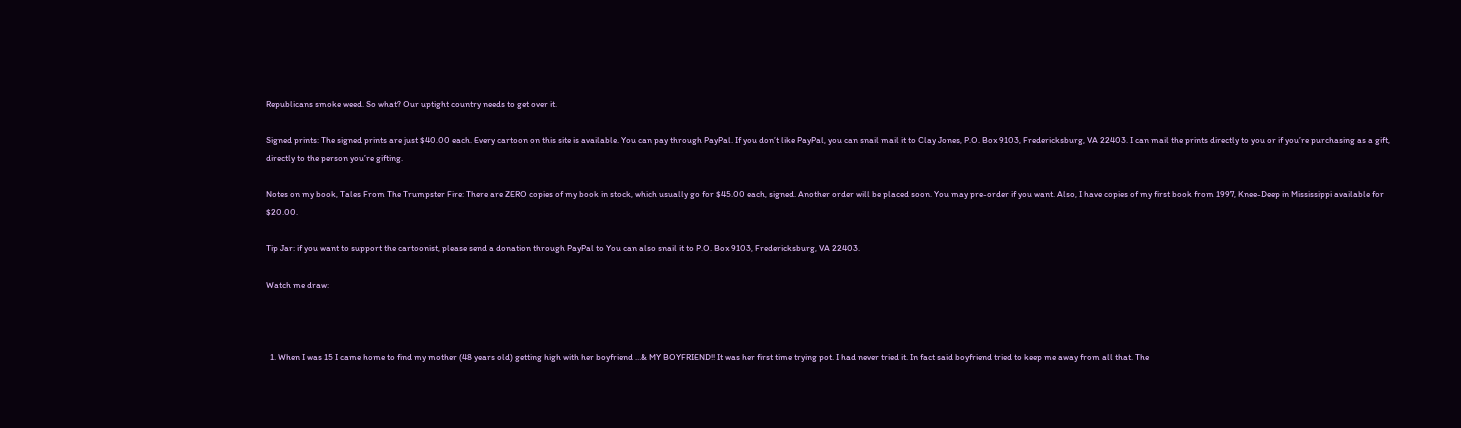Republicans smoke weed. So what? Our uptight country needs to get over it.

Signed prints: The signed prints are just $40.00 each. Every cartoon on this site is available. You can pay through PayPal. If you don’t like PayPal, you can snail mail it to Clay Jones, P.O. Box 9103, Fredericksburg, VA 22403. I can mail the prints directly to you or if you’re purchasing as a gift, directly to the person you’re gifting.

Notes on my book, Tales From The Trumpster Fire: There are ZERO copies of my book in stock, which usually go for $45.00 each, signed. Another order will be placed soon. You may pre-order if you want. Also, I have copies of my first book from 1997, Knee-Deep in Mississippi available for $20.00.

Tip Jar: if you want to support the cartoonist, please send a donation through PayPal to You can also snail it to P.O. Box 9103, Fredericksburg, VA 22403.

Watch me draw:



  1. When I was 15 I came home to find my mother (48 years old) getting high with her boyfriend …& MY BOYFRIEND!! It was her first time trying pot. I had never tried it. In fact said boyfriend tried to keep me away from all that. The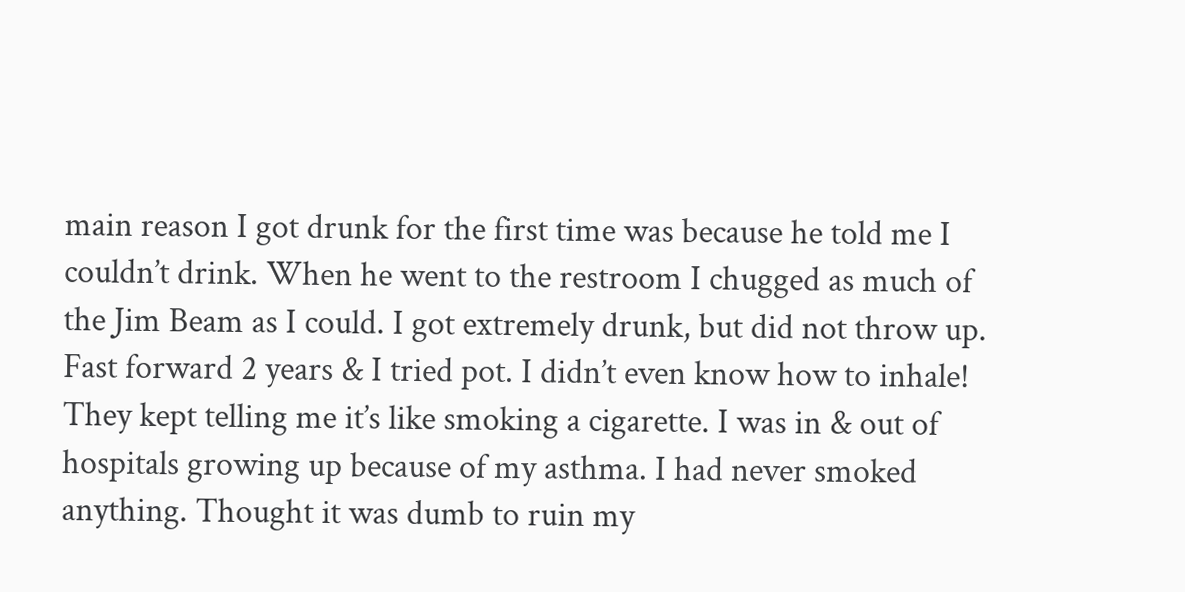main reason I got drunk for the first time was because he told me I couldn’t drink. When he went to the restroom I chugged as much of the Jim Beam as I could. I got extremely drunk, but did not throw up. Fast forward 2 years & I tried pot. I didn’t even know how to inhale! They kept telling me it’s like smoking a cigarette. I was in & out of hospitals growing up because of my asthma. I had never smoked anything. Thought it was dumb to ruin my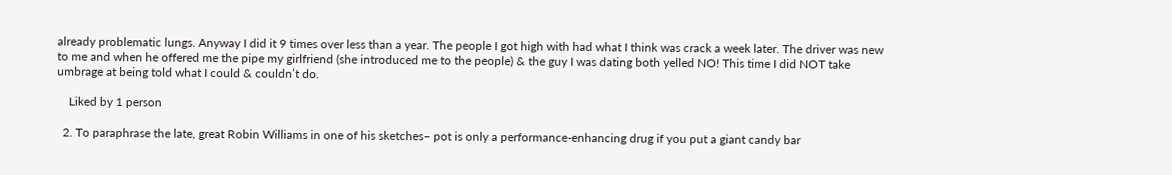already problematic lungs. Anyway I did it 9 times over less than a year. The people I got high with had what I think was crack a week later. The driver was new to me and when he offered me the pipe my girlfriend (she introduced me to the people) & the guy I was dating both yelled NO! This time I did NOT take umbrage at being told what I could & couldn’t do.

    Liked by 1 person

  2. To paraphrase the late, great Robin Williams in one of his sketches– pot is only a performance-enhancing drug if you put a giant candy bar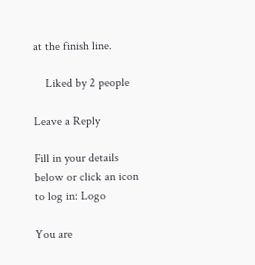at the finish line.

    Liked by 2 people

Leave a Reply

Fill in your details below or click an icon to log in: Logo

You are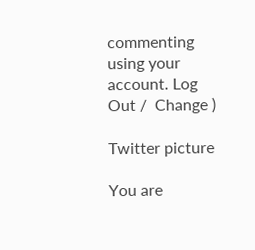commenting using your account. Log Out /  Change )

Twitter picture

You are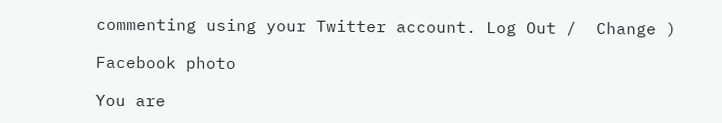commenting using your Twitter account. Log Out /  Change )

Facebook photo

You are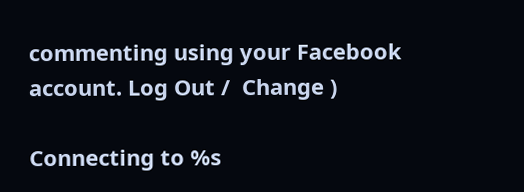commenting using your Facebook account. Log Out /  Change )

Connecting to %s